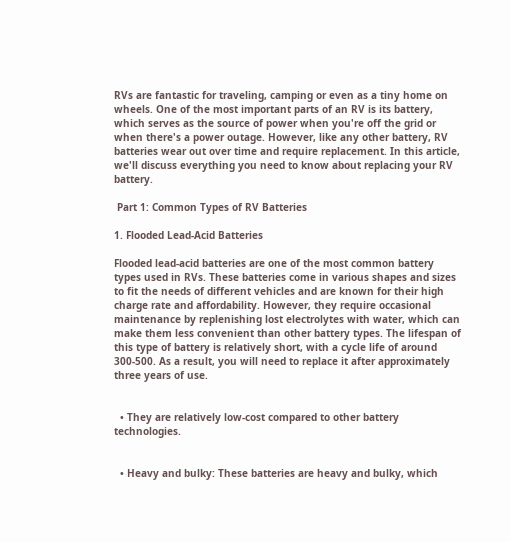RVs are fantastic for traveling, camping or even as a tiny home on wheels. One of the most important parts of an RV is its battery, which serves as the source of power when you're off the grid or when there's a power outage. However, like any other battery, RV batteries wear out over time and require replacement. In this article, we'll discuss everything you need to know about replacing your RV battery.

 Part 1: Common Types of RV Batteries

1. Flooded Lead-Acid Batteries

Flooded lead-acid batteries are one of the most common battery types used in RVs. These batteries come in various shapes and sizes to fit the needs of different vehicles and are known for their high charge rate and affordability. However, they require occasional maintenance by replenishing lost electrolytes with water, which can make them less convenient than other battery types. The lifespan of this type of battery is relatively short, with a cycle life of around 300-500. As a result, you will need to replace it after approximately three years of use.


  • They are relatively low-cost compared to other battery technologies.


  • Heavy and bulky: These batteries are heavy and bulky, which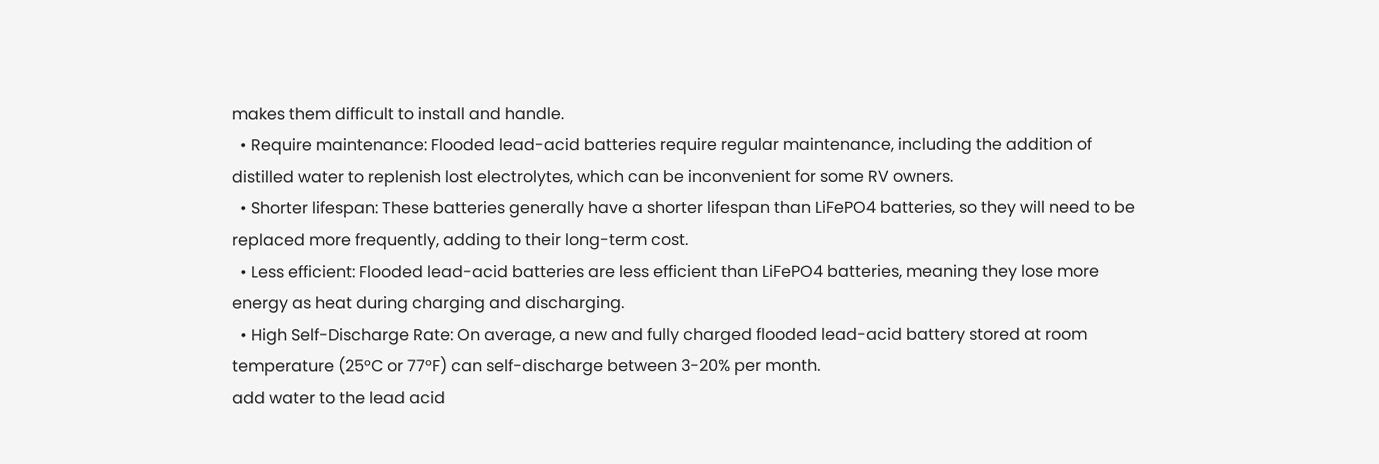makes them difficult to install and handle.
  • Require maintenance: Flooded lead-acid batteries require regular maintenance, including the addition of distilled water to replenish lost electrolytes, which can be inconvenient for some RV owners.
  • Shorter lifespan: These batteries generally have a shorter lifespan than LiFePO4 batteries, so they will need to be replaced more frequently, adding to their long-term cost.
  • Less efficient: Flooded lead-acid batteries are less efficient than LiFePO4 batteries, meaning they lose more energy as heat during charging and discharging.
  • High Self-Discharge Rate: On average, a new and fully charged flooded lead-acid battery stored at room temperature (25°C or 77°F) can self-discharge between 3-20% per month.
add water to the lead acid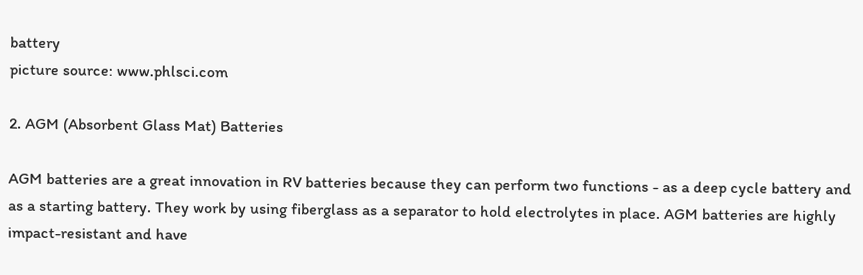battery
picture source: www.phlsci.com

2. AGM (Absorbent Glass Mat) Batteries

AGM batteries are a great innovation in RV batteries because they can perform two functions - as a deep cycle battery and as a starting battery. They work by using fiberglass as a separator to hold electrolytes in place. AGM batteries are highly impact-resistant and have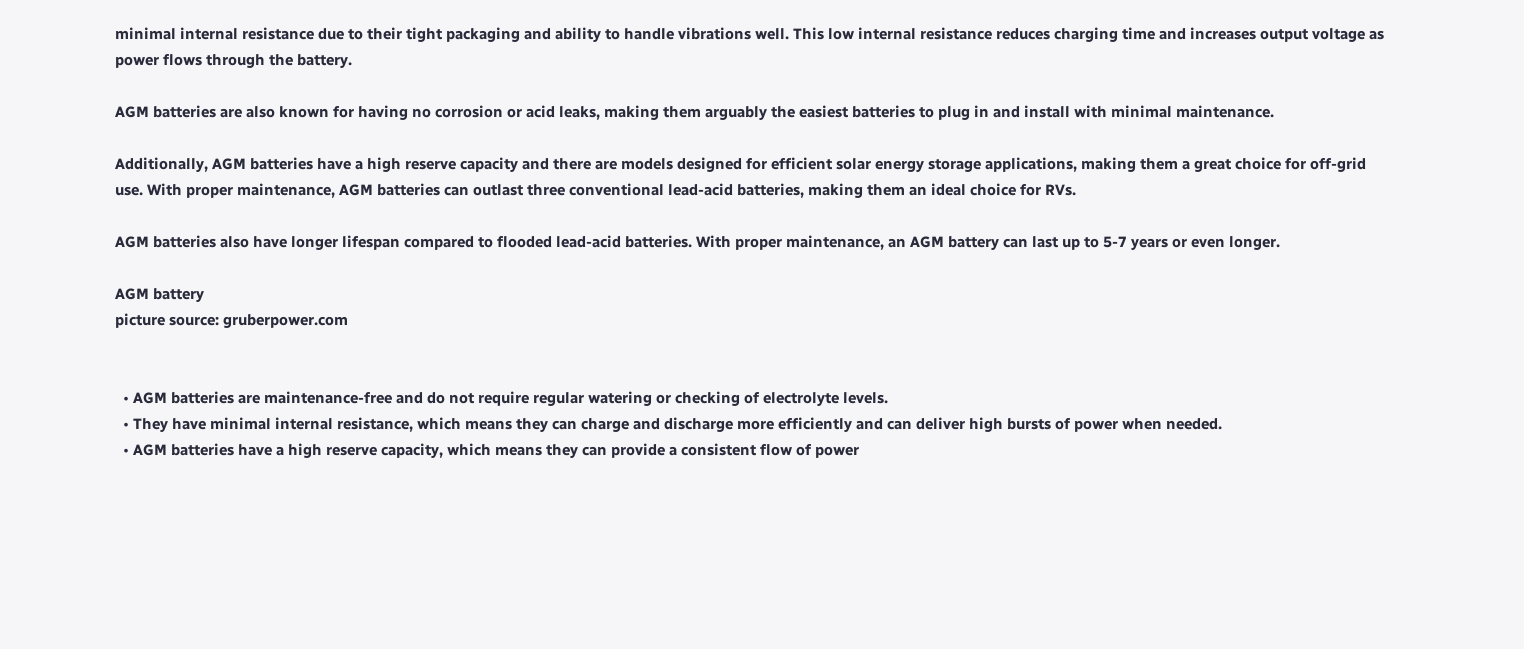minimal internal resistance due to their tight packaging and ability to handle vibrations well. This low internal resistance reduces charging time and increases output voltage as power flows through the battery.

AGM batteries are also known for having no corrosion or acid leaks, making them arguably the easiest batteries to plug in and install with minimal maintenance.

Additionally, AGM batteries have a high reserve capacity and there are models designed for efficient solar energy storage applications, making them a great choice for off-grid use. With proper maintenance, AGM batteries can outlast three conventional lead-acid batteries, making them an ideal choice for RVs.

AGM batteries also have longer lifespan compared to flooded lead-acid batteries. With proper maintenance, an AGM battery can last up to 5-7 years or even longer.

AGM battery
picture source: gruberpower.com


  • AGM batteries are maintenance-free and do not require regular watering or checking of electrolyte levels.
  • They have minimal internal resistance, which means they can charge and discharge more efficiently and can deliver high bursts of power when needed.
  • AGM batteries have a high reserve capacity, which means they can provide a consistent flow of power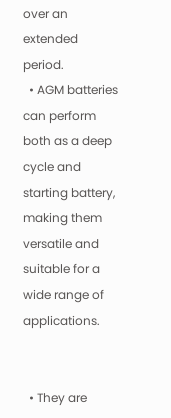over an extended period.
  • AGM batteries can perform both as a deep cycle and starting battery, making them versatile and suitable for a wide range of applications.


  • They are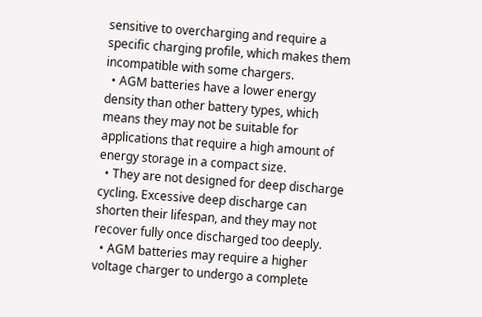sensitive to overcharging and require a specific charging profile, which makes them incompatible with some chargers.
  • AGM batteries have a lower energy density than other battery types, which means they may not be suitable for applications that require a high amount of energy storage in a compact size.
  • They are not designed for deep discharge cycling. Excessive deep discharge can shorten their lifespan, and they may not recover fully once discharged too deeply.
  • AGM batteries may require a higher voltage charger to undergo a complete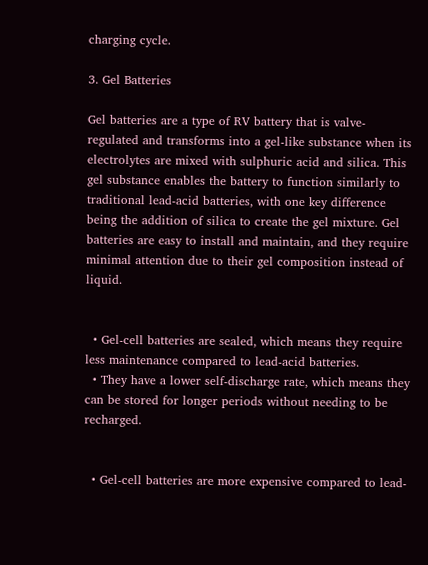charging cycle.

3. Gel Batteries

Gel batteries are a type of RV battery that is valve-regulated and transforms into a gel-like substance when its electrolytes are mixed with sulphuric acid and silica. This gel substance enables the battery to function similarly to traditional lead-acid batteries, with one key difference being the addition of silica to create the gel mixture. Gel batteries are easy to install and maintain, and they require minimal attention due to their gel composition instead of liquid.


  • Gel-cell batteries are sealed, which means they require less maintenance compared to lead-acid batteries.
  • They have a lower self-discharge rate, which means they can be stored for longer periods without needing to be recharged.


  • Gel-cell batteries are more expensive compared to lead-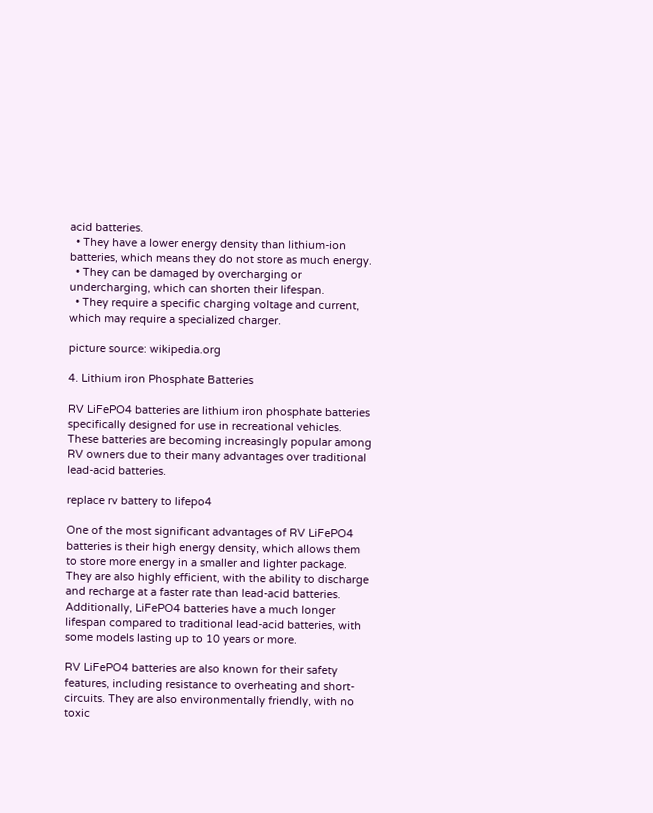acid batteries.
  • They have a lower energy density than lithium-ion batteries, which means they do not store as much energy.
  • They can be damaged by overcharging or undercharging, which can shorten their lifespan.
  • They require a specific charging voltage and current, which may require a specialized charger.

picture source: wikipedia.org

4. Lithium iron Phosphate Batteries

RV LiFePO4 batteries are lithium iron phosphate batteries specifically designed for use in recreational vehicles. These batteries are becoming increasingly popular among RV owners due to their many advantages over traditional lead-acid batteries.

replace rv battery to lifepo4

One of the most significant advantages of RV LiFePO4 batteries is their high energy density, which allows them to store more energy in a smaller and lighter package. They are also highly efficient, with the ability to discharge and recharge at a faster rate than lead-acid batteries. Additionally, LiFePO4 batteries have a much longer lifespan compared to traditional lead-acid batteries, with some models lasting up to 10 years or more.

RV LiFePO4 batteries are also known for their safety features, including resistance to overheating and short-circuits. They are also environmentally friendly, with no toxic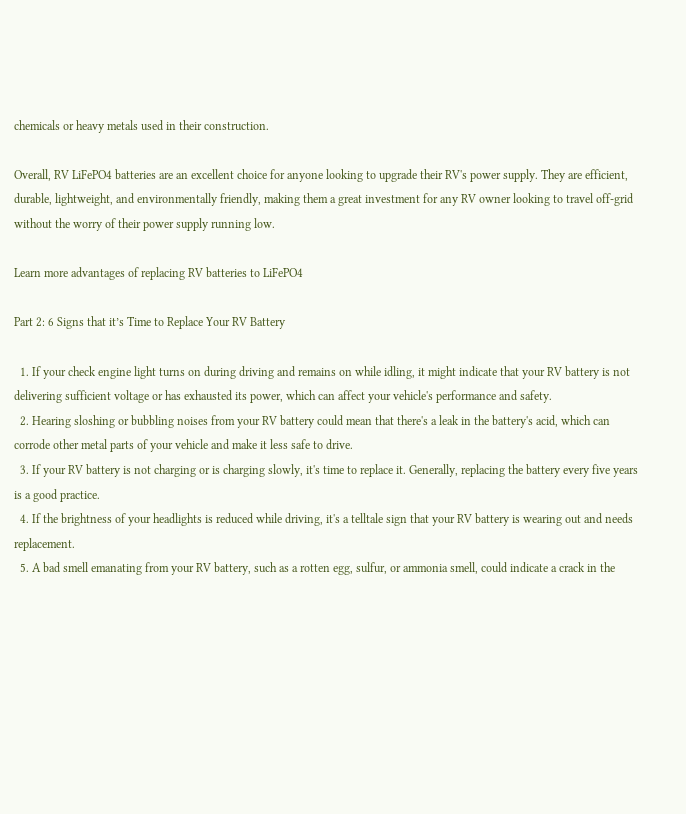chemicals or heavy metals used in their construction.

Overall, RV LiFePO4 batteries are an excellent choice for anyone looking to upgrade their RV's power supply. They are efficient, durable, lightweight, and environmentally friendly, making them a great investment for any RV owner looking to travel off-grid without the worry of their power supply running low.

Learn more advantages of replacing RV batteries to LiFePO4

Part 2: 6 Signs that it’s Time to Replace Your RV Battery

  1. If your check engine light turns on during driving and remains on while idling, it might indicate that your RV battery is not delivering sufficient voltage or has exhausted its power, which can affect your vehicle's performance and safety.
  2. Hearing sloshing or bubbling noises from your RV battery could mean that there's a leak in the battery's acid, which can corrode other metal parts of your vehicle and make it less safe to drive.
  3. If your RV battery is not charging or is charging slowly, it's time to replace it. Generally, replacing the battery every five years is a good practice.
  4. If the brightness of your headlights is reduced while driving, it's a telltale sign that your RV battery is wearing out and needs replacement.
  5. A bad smell emanating from your RV battery, such as a rotten egg, sulfur, or ammonia smell, could indicate a crack in the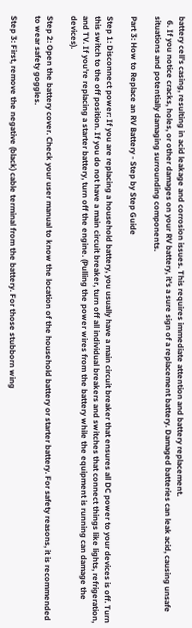battery cell's casing, resulting in acid leakage and corrosion issues. This requires immediate attention and battery replacement.
  6. If you notice cracks, holes, or other damages on your RV battery, it's a sure sign of a replacement battery. Damaged batteries can leak acid, causing unsafe situations and potentially damaging surrounding components.

Part 3: How to Replace an RV Battery - Step by Step Guide

Step 1: Disconnect power: If you are replacing a household battery, you usually have a main circuit breaker that ensures all DC power to your devices is off. Turn this switch to the off position. If you do not have a main circuit breaker, turn off all individual breakers and switches that connect things like lights, refrigeration, and TV. If you're replacing a starter battery, turn off the engine. (Pulling the power wires from the battery while the equipment is running can damage the devices).

Step 2: Open the battery cover. Check your user manual to know the location of the household battery or starter battery. For safety reasons, it is recommended to wear safety goggles.

Step 3: First, remove the negative (black) cable terminal from the battery. For those stubborn wing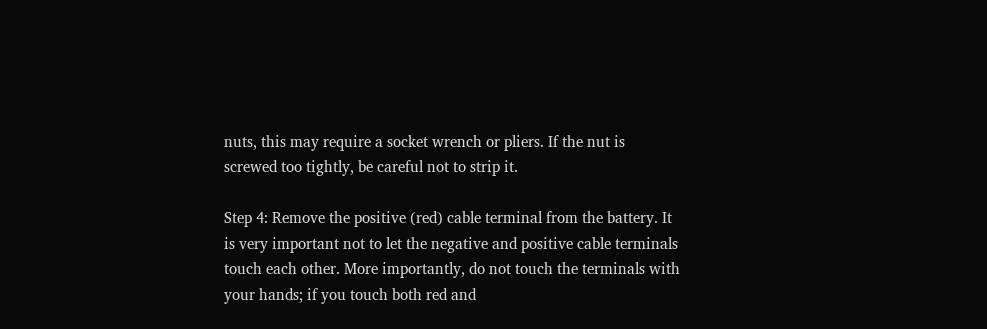nuts, this may require a socket wrench or pliers. If the nut is screwed too tightly, be careful not to strip it.

Step 4: Remove the positive (red) cable terminal from the battery. It is very important not to let the negative and positive cable terminals touch each other. More importantly, do not touch the terminals with your hands; if you touch both red and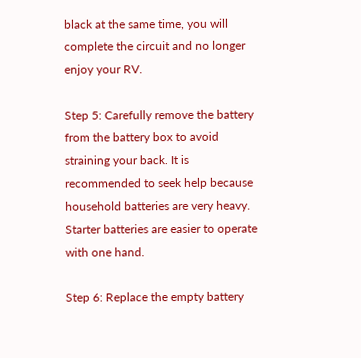black at the same time, you will complete the circuit and no longer enjoy your RV.

Step 5: Carefully remove the battery from the battery box to avoid straining your back. It is recommended to seek help because household batteries are very heavy. Starter batteries are easier to operate with one hand.

Step 6: Replace the empty battery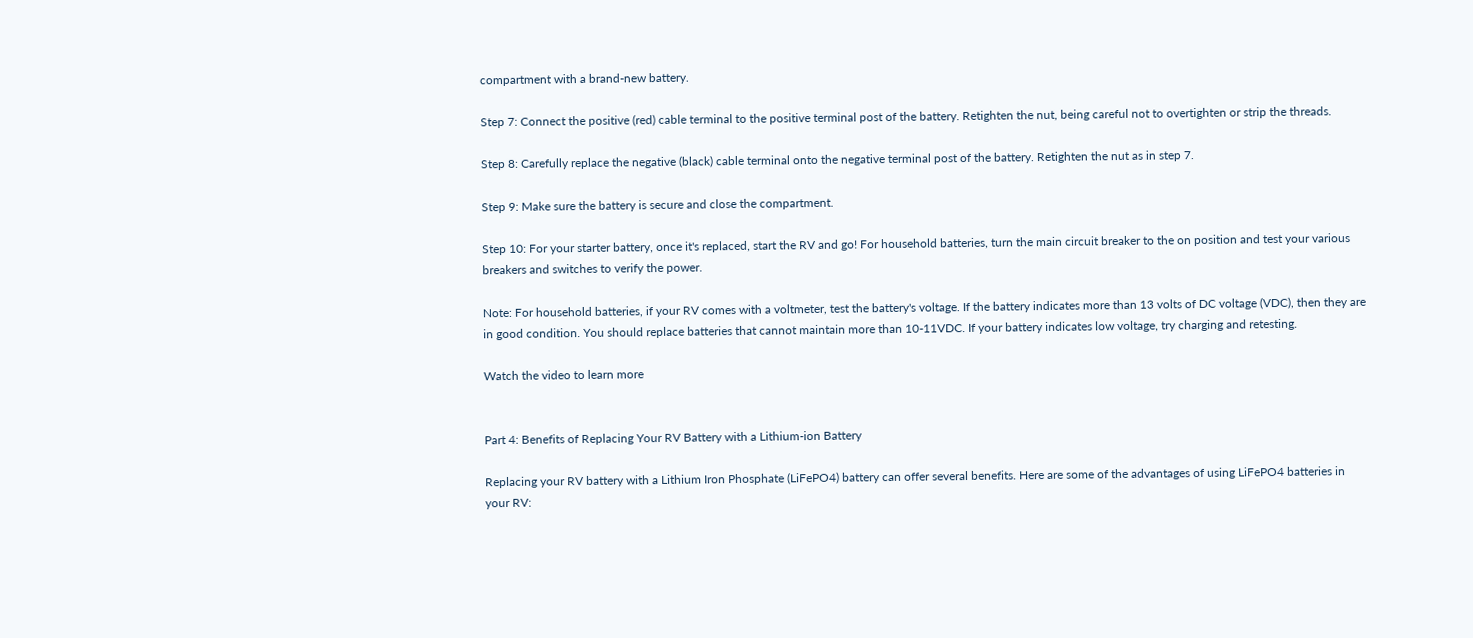compartment with a brand-new battery.

Step 7: Connect the positive (red) cable terminal to the positive terminal post of the battery. Retighten the nut, being careful not to overtighten or strip the threads.

Step 8: Carefully replace the negative (black) cable terminal onto the negative terminal post of the battery. Retighten the nut as in step 7.

Step 9: Make sure the battery is secure and close the compartment.

Step 10: For your starter battery, once it's replaced, start the RV and go! For household batteries, turn the main circuit breaker to the on position and test your various breakers and switches to verify the power.

Note: For household batteries, if your RV comes with a voltmeter, test the battery's voltage. If the battery indicates more than 13 volts of DC voltage (VDC), then they are in good condition. You should replace batteries that cannot maintain more than 10-11VDC. If your battery indicates low voltage, try charging and retesting.

Watch the video to learn more


Part 4: Benefits of Replacing Your RV Battery with a Lithium-ion Battery

Replacing your RV battery with a Lithium Iron Phosphate (LiFePO4) battery can offer several benefits. Here are some of the advantages of using LiFePO4 batteries in your RV: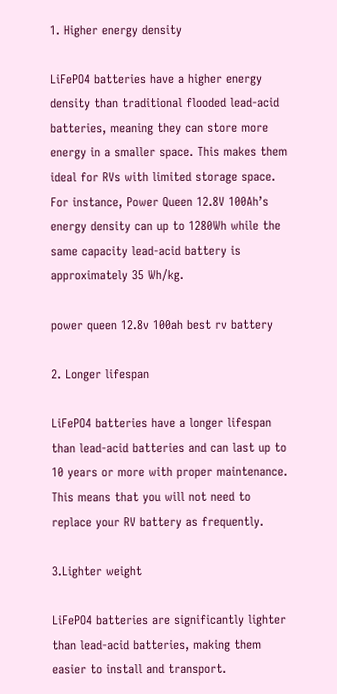1. Higher energy density

LiFePO4 batteries have a higher energy density than traditional flooded lead-acid batteries, meaning they can store more energy in a smaller space. This makes them ideal for RVs with limited storage space. For instance, Power Queen 12.8V 100Ah’s energy density can up to 1280Wh while the same capacity lead-acid battery is approximately 35 Wh/kg.

power queen 12.8v 100ah best rv battery

2. Longer lifespan

LiFePO4 batteries have a longer lifespan than lead-acid batteries and can last up to 10 years or more with proper maintenance. This means that you will not need to replace your RV battery as frequently.

3.Lighter weight

LiFePO4 batteries are significantly lighter than lead-acid batteries, making them easier to install and transport.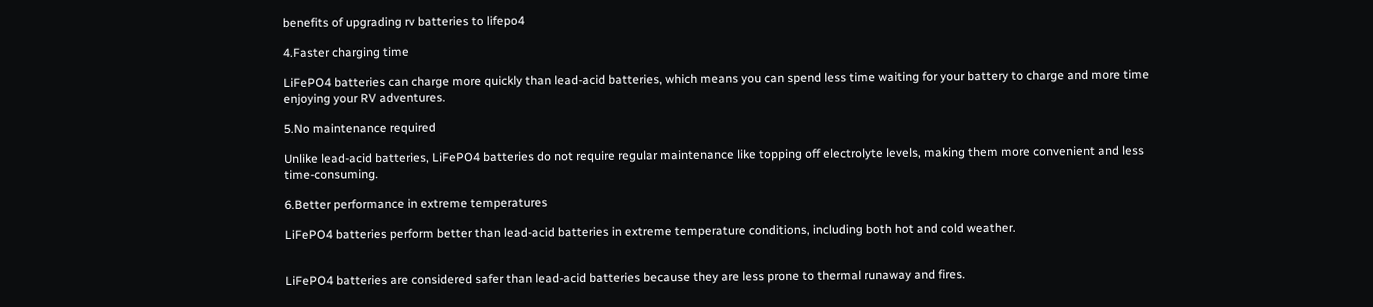benefits of upgrading rv batteries to lifepo4

4.Faster charging time

LiFePO4 batteries can charge more quickly than lead-acid batteries, which means you can spend less time waiting for your battery to charge and more time enjoying your RV adventures.

5.No maintenance required

Unlike lead-acid batteries, LiFePO4 batteries do not require regular maintenance like topping off electrolyte levels, making them more convenient and less time-consuming.

6.Better performance in extreme temperatures

LiFePO4 batteries perform better than lead-acid batteries in extreme temperature conditions, including both hot and cold weather.


LiFePO4 batteries are considered safer than lead-acid batteries because they are less prone to thermal runaway and fires.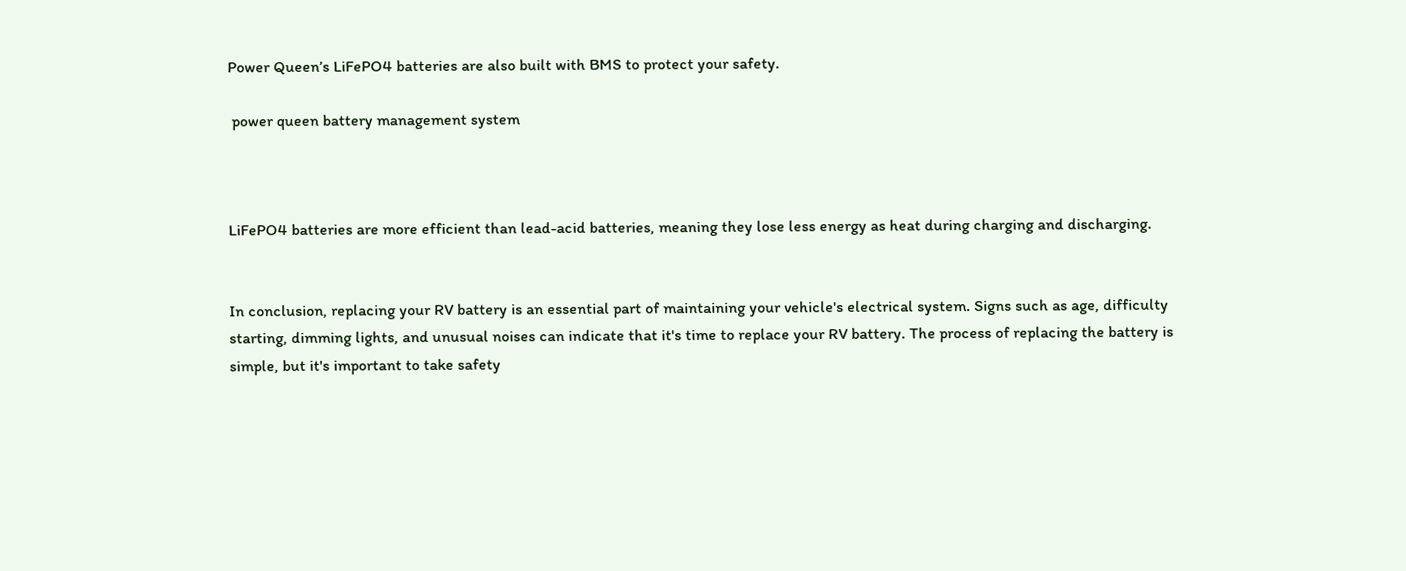Power Queen’s LiFePO4 batteries are also built with BMS to protect your safety.

 power queen battery management system



LiFePO4 batteries are more efficient than lead-acid batteries, meaning they lose less energy as heat during charging and discharging.


In conclusion, replacing your RV battery is an essential part of maintaining your vehicle's electrical system. Signs such as age, difficulty starting, dimming lights, and unusual noises can indicate that it's time to replace your RV battery. The process of replacing the battery is simple, but it's important to take safety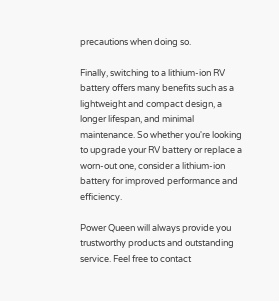precautions when doing so.

Finally, switching to a lithium-ion RV battery offers many benefits such as a lightweight and compact design, a longer lifespan, and minimal maintenance. So whether you're looking to upgrade your RV battery or replace a worn-out one, consider a lithium-ion battery for improved performance and efficiency.

Power Queen will always provide you trustworthy products and outstanding service. Feel free to contact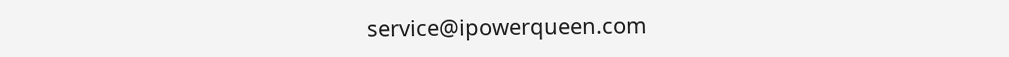service@ipowerqueen.com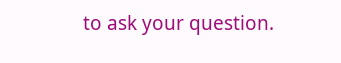to ask your question.